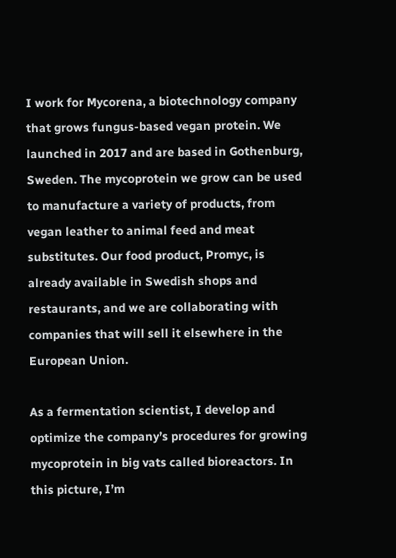I work for Mycorena, a biotechnology company that grows fungus-based vegan protein. We launched in 2017 and are based in Gothenburg, Sweden. The mycoprotein we grow can be used to manufacture a variety of products, from vegan leather to animal feed and meat substitutes. Our food product, Promyc, is already available in Swedish shops and restaurants, and we are collaborating with companies that will sell it elsewhere in the European Union.

As a fermentation scientist, I develop and optimize the company’s procedures for growing mycoprotein in big vats called bioreactors. In this picture, I’m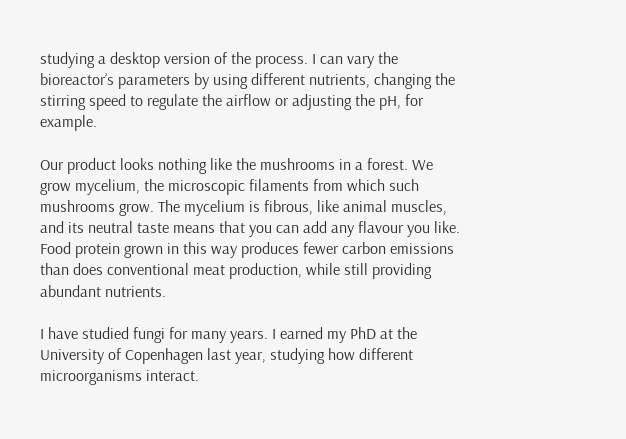studying a desktop version of the process. I can vary the bioreactor’s parameters by using different nutrients, changing the stirring speed to regulate the airflow or adjusting the pH, for example.

Our product looks nothing like the mushrooms in a forest. We grow mycelium, the microscopic filaments from which such mushrooms grow. The mycelium is fibrous, like animal muscles, and its neutral taste means that you can add any flavour you like. Food protein grown in this way produces fewer carbon emissions than does conventional meat production, while still providing abundant nutrients.

I have studied fungi for many years. I earned my PhD at the University of Copenhagen last year, studying how different microorganisms interact.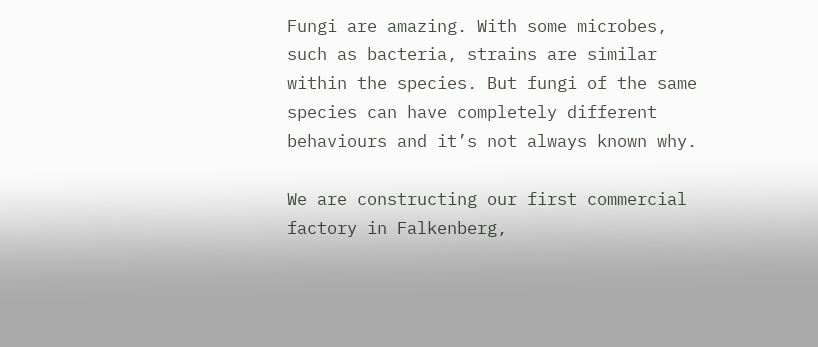Fungi are amazing. With some microbes, such as bacteria, strains are similar within the species. But fungi of the same species can have completely different behaviours and it’s not always known why.

We are constructing our first commercial factory in Falkenberg,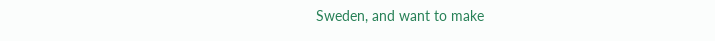Sweden, and want to make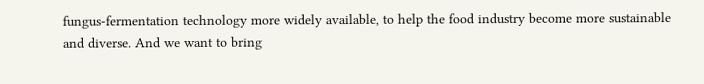fungus-fermentation technology more widely available, to help the food industry become more sustainable and diverse. And we want to bring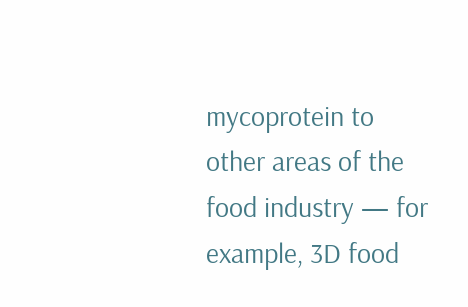mycoprotein to other areas of the food industry — for example, 3D food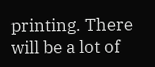printing. There will be a lot of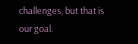challenges, but that is our goal.